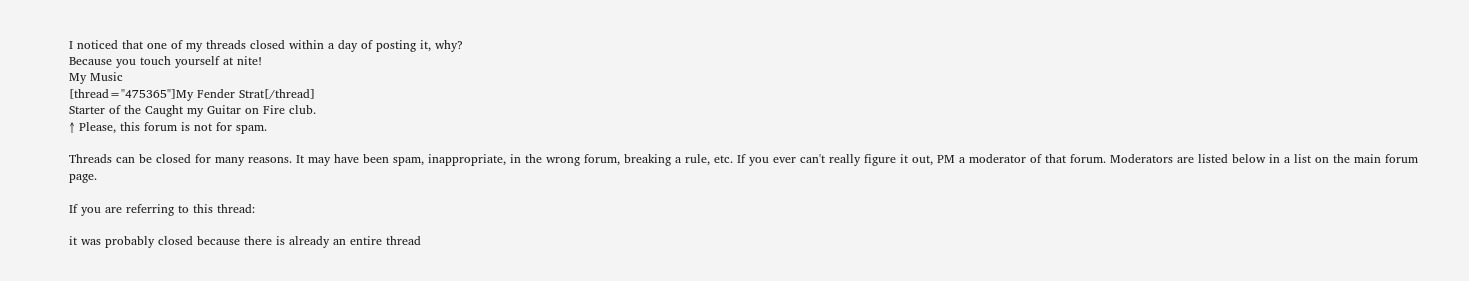I noticed that one of my threads closed within a day of posting it, why?
Because you touch yourself at nite!
My Music
[thread="475365"]My Fender Strat[/thread]
Starter of the Caught my Guitar on Fire club.
↑ Please, this forum is not for spam.

Threads can be closed for many reasons. It may have been spam, inappropriate, in the wrong forum, breaking a rule, etc. If you ever can't really figure it out, PM a moderator of that forum. Moderators are listed below in a list on the main forum page.

If you are referring to this thread:

it was probably closed because there is already an entire thread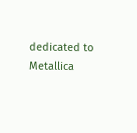dedicated to Metallica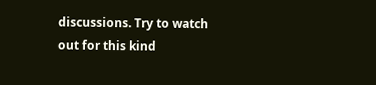discussions. Try to watch out for this kind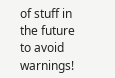of stuff in the future to avoid warnings!